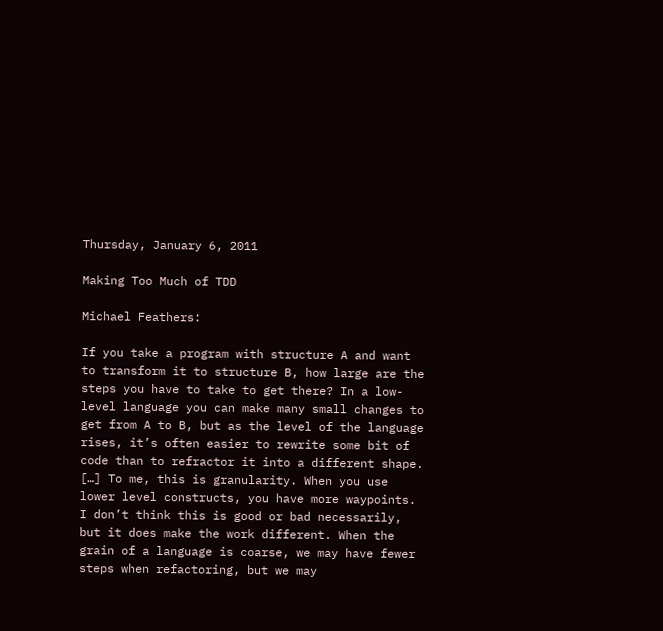Thursday, January 6, 2011

Making Too Much of TDD

Michael Feathers:

If you take a program with structure A and want to transform it to structure B, how large are the steps you have to take to get there? In a low-level language you can make many small changes to get from A to B, but as the level of the language rises, it’s often easier to rewrite some bit of code than to refractor it into a different shape. […] To me, this is granularity. When you use lower level constructs, you have more waypoints. I don’t think this is good or bad necessarily, but it does make the work different. When the grain of a language is coarse, we may have fewer steps when refactoring, but we may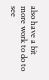also have a bit more work to do to see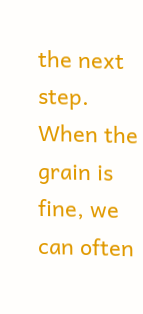the next step. When the grain is fine, we can often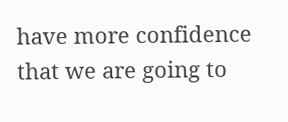have more confidence that we are going to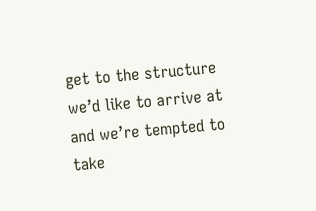get to the structure we’d like to arrive at and we’re tempted to take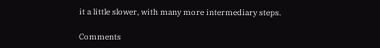it a little slower, with many more intermediary steps.

Comments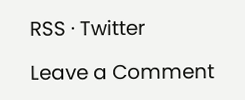RSS · Twitter

Leave a Comment